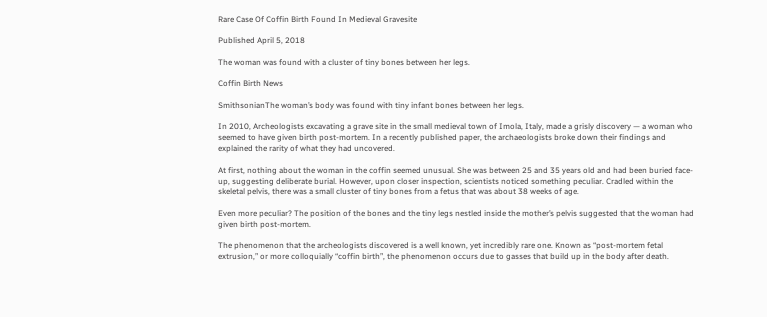Rare Case Of Coffin Birth Found In Medieval Gravesite

Published April 5, 2018

The woman was found with a cluster of tiny bones between her legs.

Coffin Birth News

SmithsonianThe woman’s body was found with tiny infant bones between her legs.

In 2010, Archeologists excavating a grave site in the small medieval town of Imola, Italy, made a grisly discovery — a woman who seemed to have given birth post-mortem. In a recently published paper, the archaeologists broke down their findings and explained the rarity of what they had uncovered.

At first, nothing about the woman in the coffin seemed unusual. She was between 25 and 35 years old and had been buried face-up, suggesting deliberate burial. However, upon closer inspection, scientists noticed something peculiar. Cradled within the skeletal pelvis, there was a small cluster of tiny bones from a fetus that was about 38 weeks of age.

Even more peculiar? The position of the bones and the tiny legs nestled inside the mother’s pelvis suggested that the woman had given birth post-mortem.

The phenomenon that the archeologists discovered is a well known, yet incredibly rare one. Known as “post-mortem fetal extrusion,” or more colloquially “coffin birth”, the phenomenon occurs due to gasses that build up in the body after death.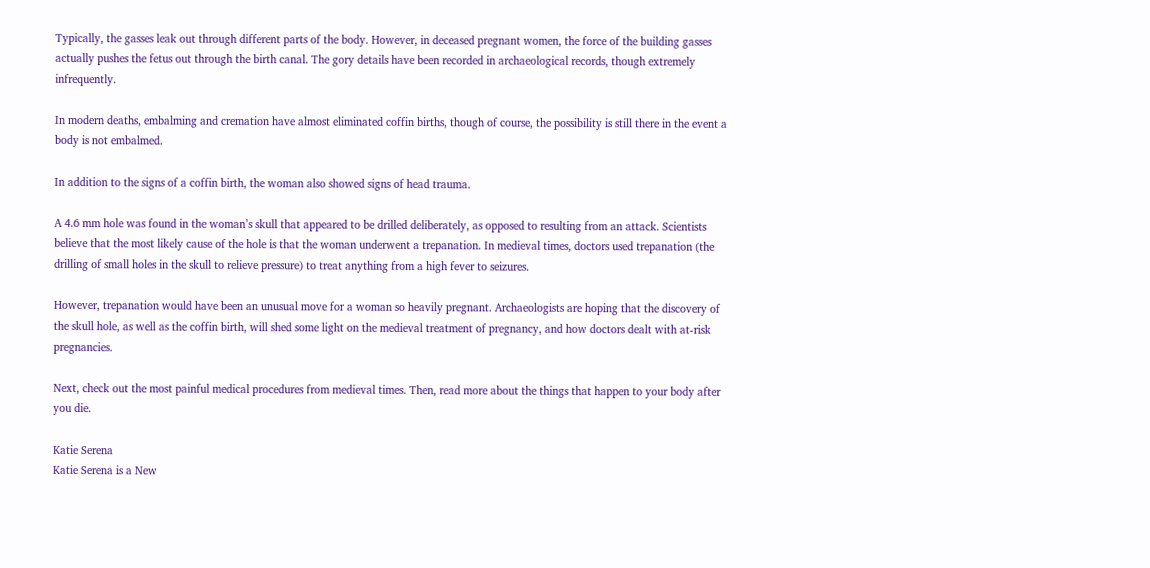Typically, the gasses leak out through different parts of the body. However, in deceased pregnant women, the force of the building gasses actually pushes the fetus out through the birth canal. The gory details have been recorded in archaeological records, though extremely infrequently.

In modern deaths, embalming and cremation have almost eliminated coffin births, though of course, the possibility is still there in the event a body is not embalmed.

In addition to the signs of a coffin birth, the woman also showed signs of head trauma.

A 4.6 mm hole was found in the woman’s skull that appeared to be drilled deliberately, as opposed to resulting from an attack. Scientists believe that the most likely cause of the hole is that the woman underwent a trepanation. In medieval times, doctors used trepanation (the drilling of small holes in the skull to relieve pressure) to treat anything from a high fever to seizures.

However, trepanation would have been an unusual move for a woman so heavily pregnant. Archaeologists are hoping that the discovery of the skull hole, as well as the coffin birth, will shed some light on the medieval treatment of pregnancy, and how doctors dealt with at-risk pregnancies.

Next, check out the most painful medical procedures from medieval times. Then, read more about the things that happen to your body after you die.

Katie Serena
Katie Serena is a New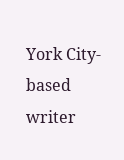York City-based writer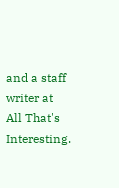and a staff writer at All That's Interesting.